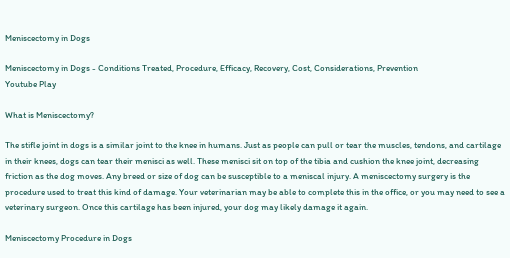Meniscectomy in Dogs

Meniscectomy in Dogs - Conditions Treated, Procedure, Efficacy, Recovery, Cost, Considerations, Prevention
Youtube Play

What is Meniscectomy?

The stifle joint in dogs is a similar joint to the knee in humans. Just as people can pull or tear the muscles, tendons, and cartilage in their knees, dogs can tear their menisci as well. These menisci sit on top of the tibia and cushion the knee joint, decreasing friction as the dog moves. Any breed or size of dog can be susceptible to a meniscal injury. A meniscectomy surgery is the procedure used to treat this kind of damage. Your veterinarian may be able to complete this in the office, or you may need to see a veterinary surgeon. Once this cartilage has been injured, your dog may likely damage it again.

Meniscectomy Procedure in Dogs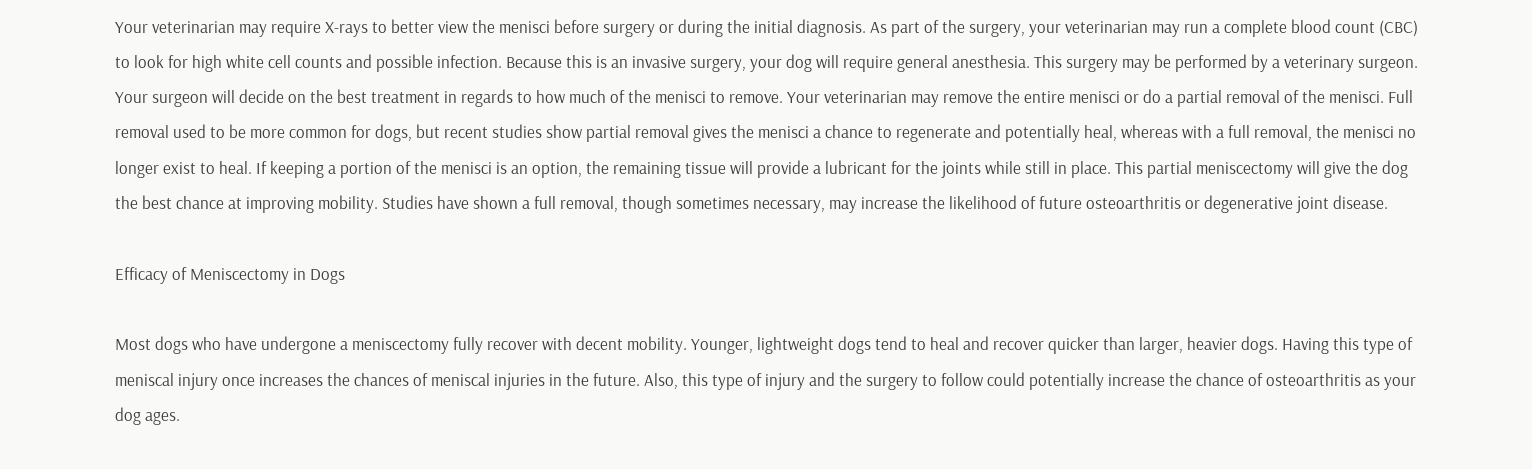Your veterinarian may require X-rays to better view the menisci before surgery or during the initial diagnosis. As part of the surgery, your veterinarian may run a complete blood count (CBC) to look for high white cell counts and possible infection. Because this is an invasive surgery, your dog will require general anesthesia. This surgery may be performed by a veterinary surgeon. Your surgeon will decide on the best treatment in regards to how much of the menisci to remove. Your veterinarian may remove the entire menisci or do a partial removal of the menisci. Full removal used to be more common for dogs, but recent studies show partial removal gives the menisci a chance to regenerate and potentially heal, whereas with a full removal, the menisci no longer exist to heal. If keeping a portion of the menisci is an option, the remaining tissue will provide a lubricant for the joints while still in place. This partial meniscectomy will give the dog the best chance at improving mobility. Studies have shown a full removal, though sometimes necessary, may increase the likelihood of future osteoarthritis or degenerative joint disease.

Efficacy of Meniscectomy in Dogs

Most dogs who have undergone a meniscectomy fully recover with decent mobility. Younger, lightweight dogs tend to heal and recover quicker than larger, heavier dogs. Having this type of meniscal injury once increases the chances of meniscal injuries in the future. Also, this type of injury and the surgery to follow could potentially increase the chance of osteoarthritis as your dog ages.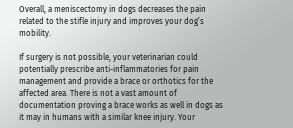Overall, a meniscectomy in dogs decreases the pain related to the stifle injury and improves your dog’s mobility.

If surgery is not possible, your veterinarian could potentially prescribe anti-inflammatories for pain management and provide a brace or orthotics for the affected area. There is not a vast amount of documentation proving a brace works as well in dogs as it may in humans with a similar knee injury. Your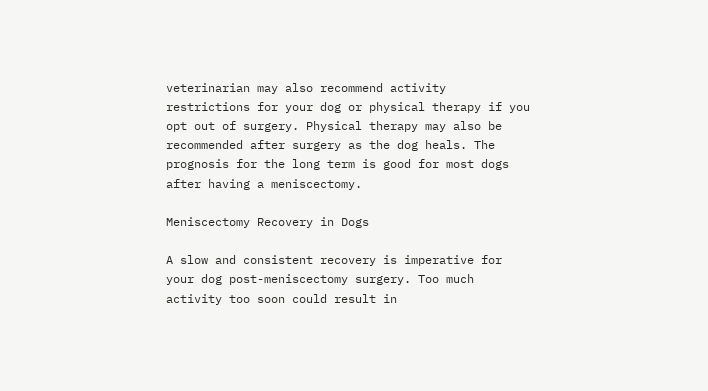veterinarian may also recommend activity restrictions for your dog or physical therapy if you opt out of surgery. Physical therapy may also be recommended after surgery as the dog heals. The prognosis for the long term is good for most dogs after having a meniscectomy.

Meniscectomy Recovery in Dogs

A slow and consistent recovery is imperative for your dog post-meniscectomy surgery. Too much activity too soon could result in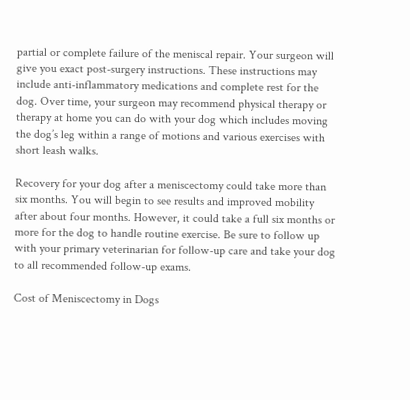partial or complete failure of the meniscal repair. Your surgeon will give you exact post-surgery instructions. These instructions may include anti-inflammatory medications and complete rest for the dog. Over time, your surgeon may recommend physical therapy or therapy at home you can do with your dog which includes moving the dog’s leg within a range of motions and various exercises with short leash walks.

Recovery for your dog after a meniscectomy could take more than six months. You will begin to see results and improved mobility after about four months. However, it could take a full six months or more for the dog to handle routine exercise. Be sure to follow up with your primary veterinarian for follow-up care and take your dog to all recommended follow-up exams.

Cost of Meniscectomy in Dogs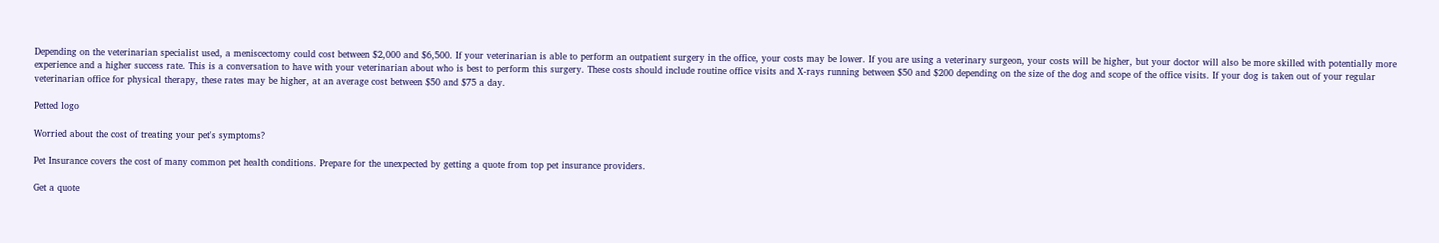Depending on the veterinarian specialist used, a meniscectomy could cost between $2,000 and $6,500. If your veterinarian is able to perform an outpatient surgery in the office, your costs may be lower. If you are using a veterinary surgeon, your costs will be higher, but your doctor will also be more skilled with potentially more experience and a higher success rate. This is a conversation to have with your veterinarian about who is best to perform this surgery. These costs should include routine office visits and X-rays running between $50 and $200 depending on the size of the dog and scope of the office visits. If your dog is taken out of your regular veterinarian office for physical therapy, these rates may be higher, at an average cost between $50 and $75 a day.

Petted logo

Worried about the cost of treating your pet's symptoms?

Pet Insurance covers the cost of many common pet health conditions. Prepare for the unexpected by getting a quote from top pet insurance providers.

Get a quote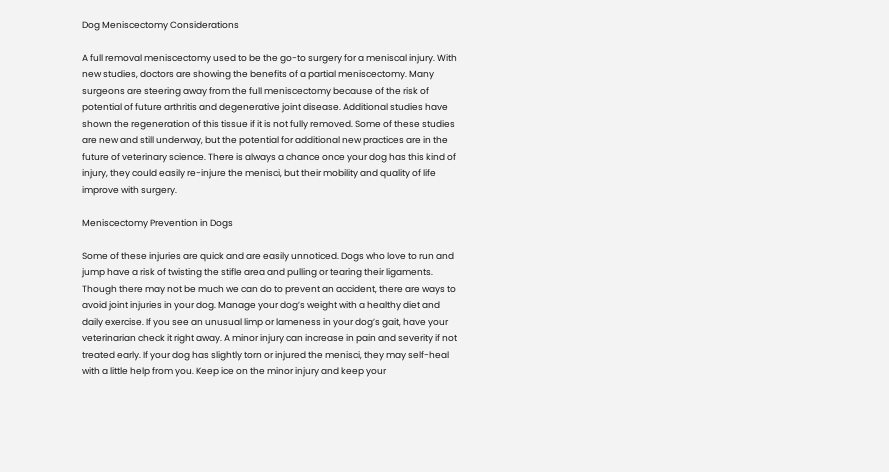Dog Meniscectomy Considerations

A full removal meniscectomy used to be the go-to surgery for a meniscal injury. With new studies, doctors are showing the benefits of a partial meniscectomy. Many surgeons are steering away from the full meniscectomy because of the risk of potential of future arthritis and degenerative joint disease. Additional studies have shown the regeneration of this tissue if it is not fully removed. Some of these studies are new and still underway, but the potential for additional new practices are in the future of veterinary science. There is always a chance once your dog has this kind of injury, they could easily re-injure the menisci, but their mobility and quality of life improve with surgery.

Meniscectomy Prevention in Dogs

Some of these injuries are quick and are easily unnoticed. Dogs who love to run and jump have a risk of twisting the stifle area and pulling or tearing their ligaments. Though there may not be much we can do to prevent an accident, there are ways to avoid joint injuries in your dog. Manage your dog’s weight with a healthy diet and daily exercise. If you see an unusual limp or lameness in your dog’s gait, have your veterinarian check it right away. A minor injury can increase in pain and severity if not treated early. If your dog has slightly torn or injured the menisci, they may self-heal with a little help from you. Keep ice on the minor injury and keep your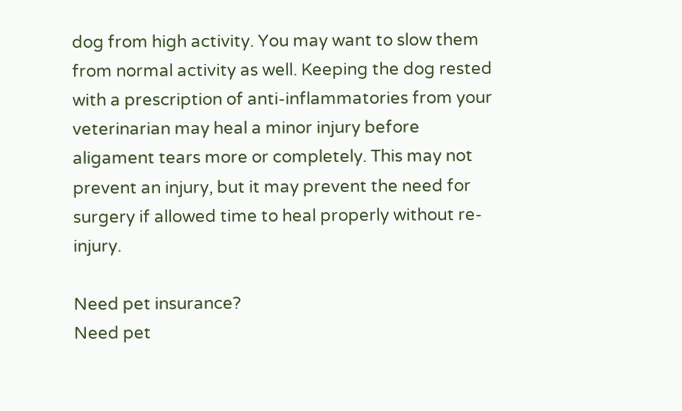dog from high activity. You may want to slow them from normal activity as well. Keeping the dog rested with a prescription of anti-inflammatories from your veterinarian may heal a minor injury before aligament tears more or completely. This may not prevent an injury, but it may prevent the need for surgery if allowed time to heal properly without re-injury.

Need pet insurance?
Need pet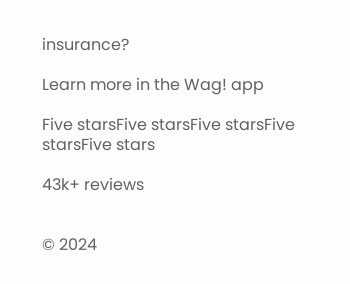insurance?

Learn more in the Wag! app

Five starsFive starsFive starsFive starsFive stars

43k+ reviews


© 2024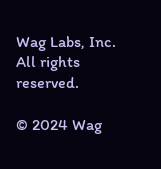Wag Labs, Inc. All rights reserved.

© 2024 Wag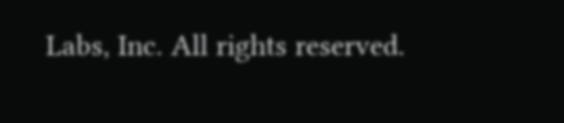Labs, Inc. All rights reserved.